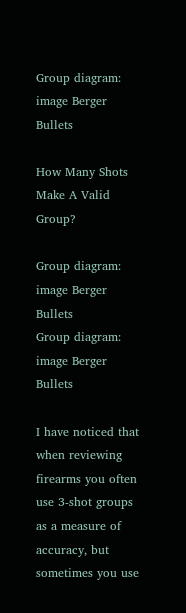Group diagram: image Berger Bullets

How Many Shots Make A Valid Group?

Group diagram: image Berger Bullets
Group diagram: image Berger Bullets

I have noticed that when reviewing firearms you often use 3-shot groups as a measure of accuracy, but sometimes you use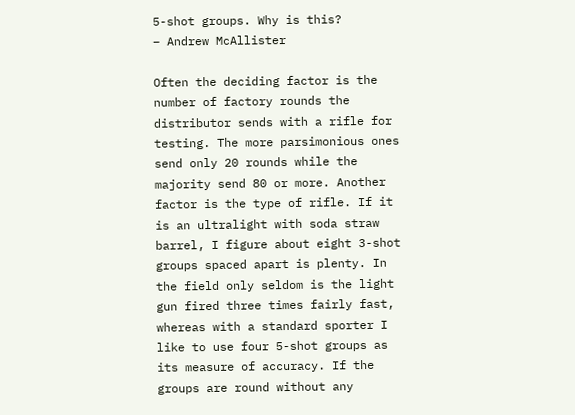5-shot groups. Why is this?
– Andrew McAllister

Often the deciding factor is the number of factory rounds the distributor sends with a rifle for testing. The more parsimonious ones send only 20 rounds while the majority send 80 or more. Another factor is the type of rifle. If it is an ultralight with soda straw barrel, I figure about eight 3-shot groups spaced apart is plenty. In the field only seldom is the light gun fired three times fairly fast, whereas with a standard sporter I like to use four 5-shot groups as its measure of accuracy. If the groups are round without any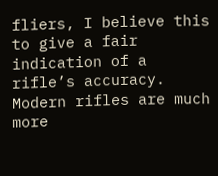fliers, I believe this to give a fair indication of a rifle’s accuracy. Modern rifles are much more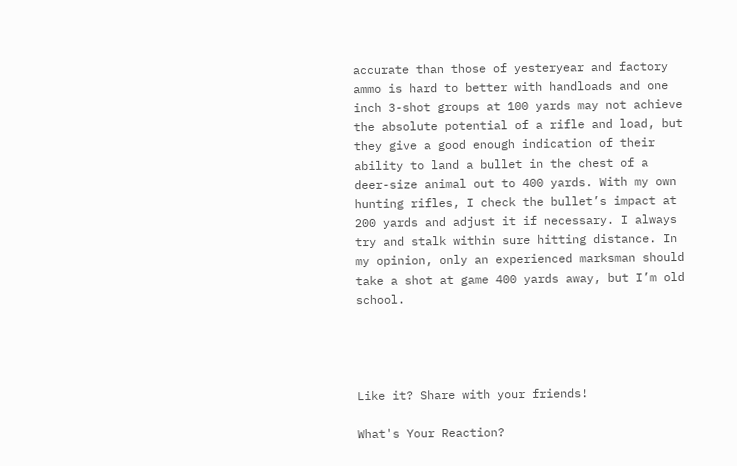accurate than those of yesteryear and factory ammo is hard to better with handloads and one inch 3-shot groups at 100 yards may not achieve the absolute potential of a rifle and load, but they give a good enough indication of their ability to land a bullet in the chest of a deer-size animal out to 400 yards. With my own hunting rifles, I check the bullet’s impact at 200 yards and adjust it if necessary. I always try and stalk within sure hitting distance. In my opinion, only an experienced marksman should take a shot at game 400 yards away, but I’m old school.




Like it? Share with your friends!

What's Your Reaction?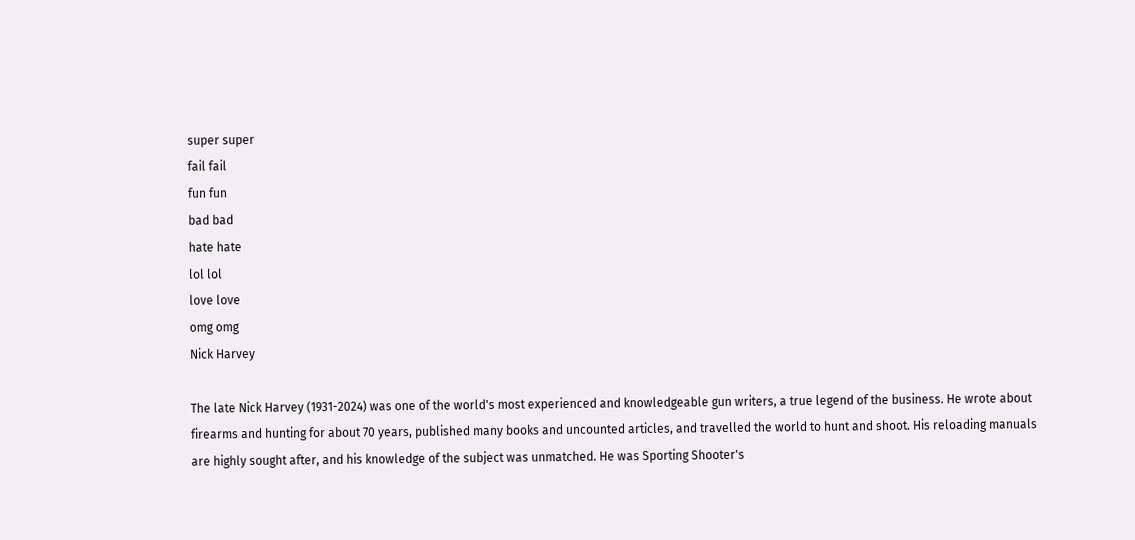super super
fail fail
fun fun
bad bad
hate hate
lol lol
love love
omg omg
Nick Harvey

The late Nick Harvey (1931-2024) was one of the world's most experienced and knowledgeable gun writers, a true legend of the business. He wrote about firearms and hunting for about 70 years, published many books and uncounted articles, and travelled the world to hunt and shoot. His reloading manuals are highly sought after, and his knowledge of the subject was unmatched. He was Sporting Shooter's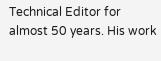Technical Editor for almost 50 years. His work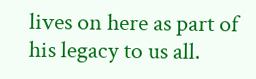lives on here as part of his legacy to us all.